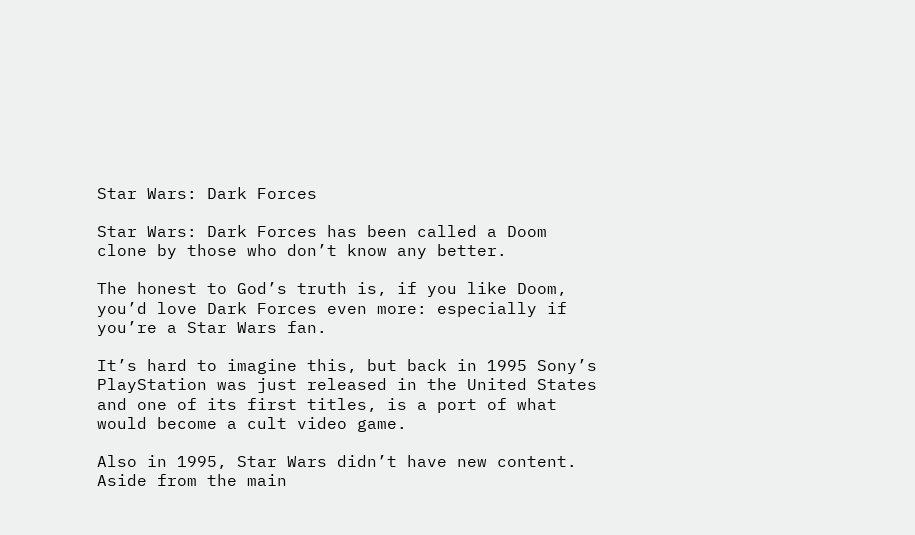Star Wars: Dark Forces

Star Wars: Dark Forces has been called a Doom clone by those who don’t know any better.

The honest to God’s truth is, if you like Doom, you’d love Dark Forces even more: especially if you’re a Star Wars fan.

It’s hard to imagine this, but back in 1995 Sony’s PlayStation was just released in the United States and one of its first titles, is a port of what would become a cult video game.

Also in 1995, Star Wars didn’t have new content. Aside from the main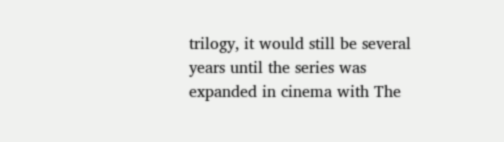trilogy, it would still be several years until the series was expanded in cinema with The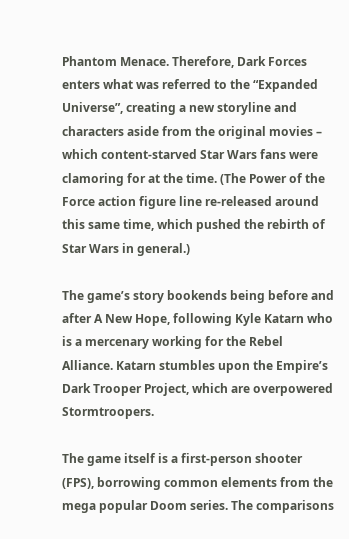Phantom Menace. Therefore, Dark Forces enters what was referred to the “Expanded Universe”, creating a new storyline and characters aside from the original movies – which content-starved Star Wars fans were clamoring for at the time. (The Power of the Force action figure line re-released around this same time, which pushed the rebirth of Star Wars in general.)

The game’s story bookends being before and after A New Hope, following Kyle Katarn who is a mercenary working for the Rebel Alliance. Katarn stumbles upon the Empire’s Dark Trooper Project, which are overpowered Stormtroopers.

The game itself is a first-person shooter (FPS), borrowing common elements from the mega popular Doom series. The comparisons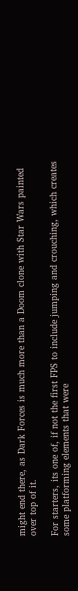might end there, as Dark Forces is much more than a Doom clone with Star Wars painted over top of it.

For starters, its one of, if not the first FPS to include jumping and crouching, which creates some platforming elements that were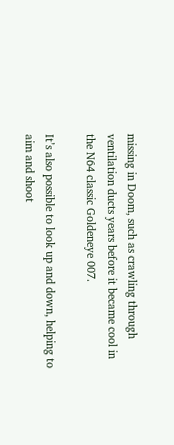missing in Doom, such as crawling through ventilation ducts years before it became cool in the N64 classic Goldeneye 007.

It’s also possible to look up and down, helping to aim and shoot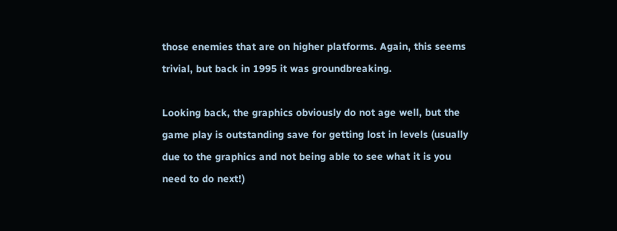those enemies that are on higher platforms. Again, this seems trivial, but back in 1995 it was groundbreaking.

Looking back, the graphics obviously do not age well, but the game play is outstanding save for getting lost in levels (usually due to the graphics and not being able to see what it is you need to do next!)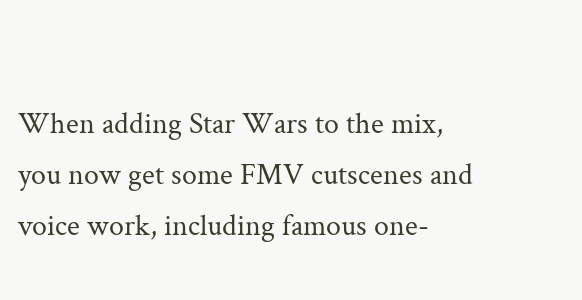When adding Star Wars to the mix, you now get some FMV cutscenes and voice work, including famous one-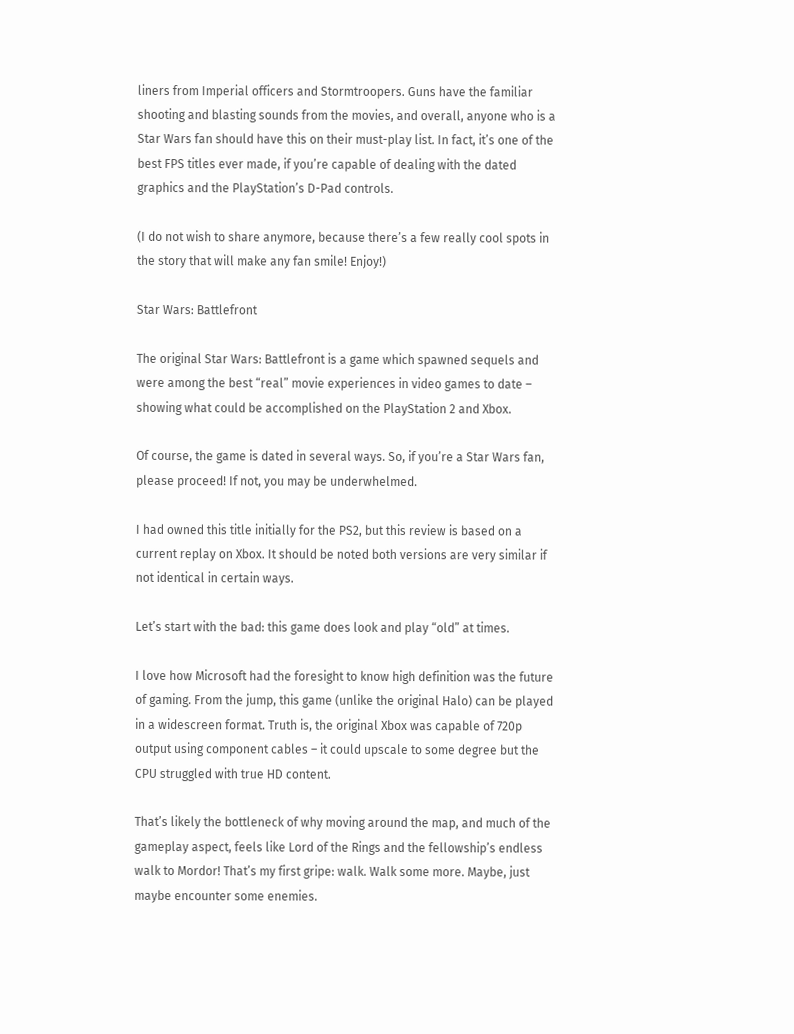liners from Imperial officers and Stormtroopers. Guns have the familiar shooting and blasting sounds from the movies, and overall, anyone who is a Star Wars fan should have this on their must-play list. In fact, it’s one of the best FPS titles ever made, if you’re capable of dealing with the dated graphics and the PlayStation’s D-Pad controls.

(I do not wish to share anymore, because there’s a few really cool spots in the story that will make any fan smile! Enjoy!)

Star Wars: Battlefront

The original Star Wars: Battlefront is a game which spawned sequels and were among the best “real” movie experiences in video games to date – showing what could be accomplished on the PlayStation 2 and Xbox.

Of course, the game is dated in several ways. So, if you’re a Star Wars fan, please proceed! If not, you may be underwhelmed.

I had owned this title initially for the PS2, but this review is based on a current replay on Xbox. It should be noted both versions are very similar if not identical in certain ways.

Let’s start with the bad: this game does look and play “old” at times.

I love how Microsoft had the foresight to know high definition was the future of gaming. From the jump, this game (unlike the original Halo) can be played in a widescreen format. Truth is, the original Xbox was capable of 720p output using component cables – it could upscale to some degree but the CPU struggled with true HD content.

That’s likely the bottleneck of why moving around the map, and much of the gameplay aspect, feels like Lord of the Rings and the fellowship’s endless walk to Mordor! That’s my first gripe: walk. Walk some more. Maybe, just maybe encounter some enemies.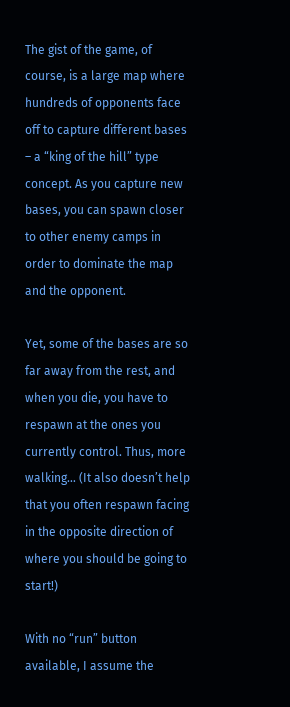The gist of the game, of course, is a large map where hundreds of opponents face off to capture different bases – a “king of the hill” type concept. As you capture new bases, you can spawn closer to other enemy camps in order to dominate the map and the opponent.

Yet, some of the bases are so far away from the rest, and when you die, you have to respawn at the ones you currently control. Thus, more walking… (It also doesn’t help that you often respawn facing in the opposite direction of where you should be going to start!)

With no “run” button available, I assume the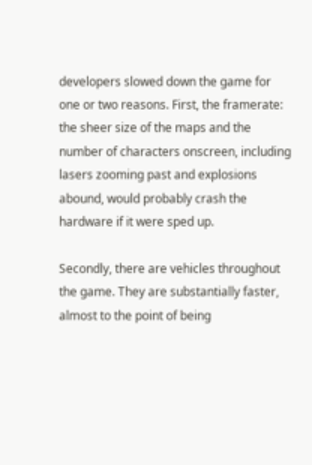developers slowed down the game for one or two reasons. First, the framerate: the sheer size of the maps and the number of characters onscreen, including lasers zooming past and explosions abound, would probably crash the hardware if it were sped up.

Secondly, there are vehicles throughout the game. They are substantially faster, almost to the point of being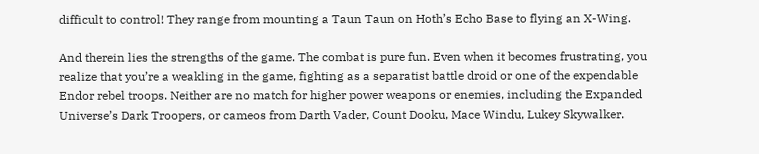difficult to control! They range from mounting a Taun Taun on Hoth’s Echo Base to flying an X-Wing.

And therein lies the strengths of the game. The combat is pure fun. Even when it becomes frustrating, you realize that you’re a weakling in the game, fighting as a separatist battle droid or one of the expendable Endor rebel troops. Neither are no match for higher power weapons or enemies, including the Expanded Universe’s Dark Troopers, or cameos from Darth Vader, Count Dooku, Mace Windu, Lukey Skywalker.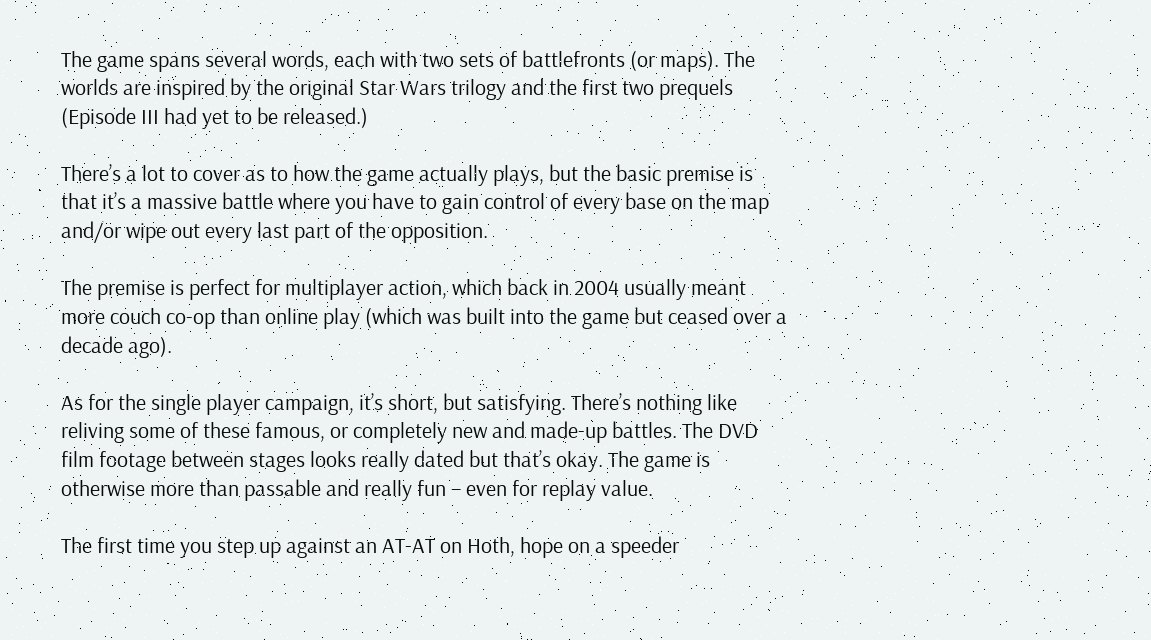The game spans several words, each with two sets of battlefronts (or maps). The worlds are inspired by the original Star Wars trilogy and the first two prequels (Episode III had yet to be released.)

There’s a lot to cover as to how the game actually plays, but the basic premise is that it’s a massive battle where you have to gain control of every base on the map and/or wipe out every last part of the opposition.

The premise is perfect for multiplayer action, which back in 2004 usually meant more couch co-op than online play (which was built into the game but ceased over a decade ago).

As for the single player campaign, it’s short, but satisfying. There’s nothing like reliving some of these famous, or completely new and made-up battles. The DVD film footage between stages looks really dated but that’s okay. The game is otherwise more than passable and really fun – even for replay value.

The first time you step up against an AT-AT on Hoth, hope on a speeder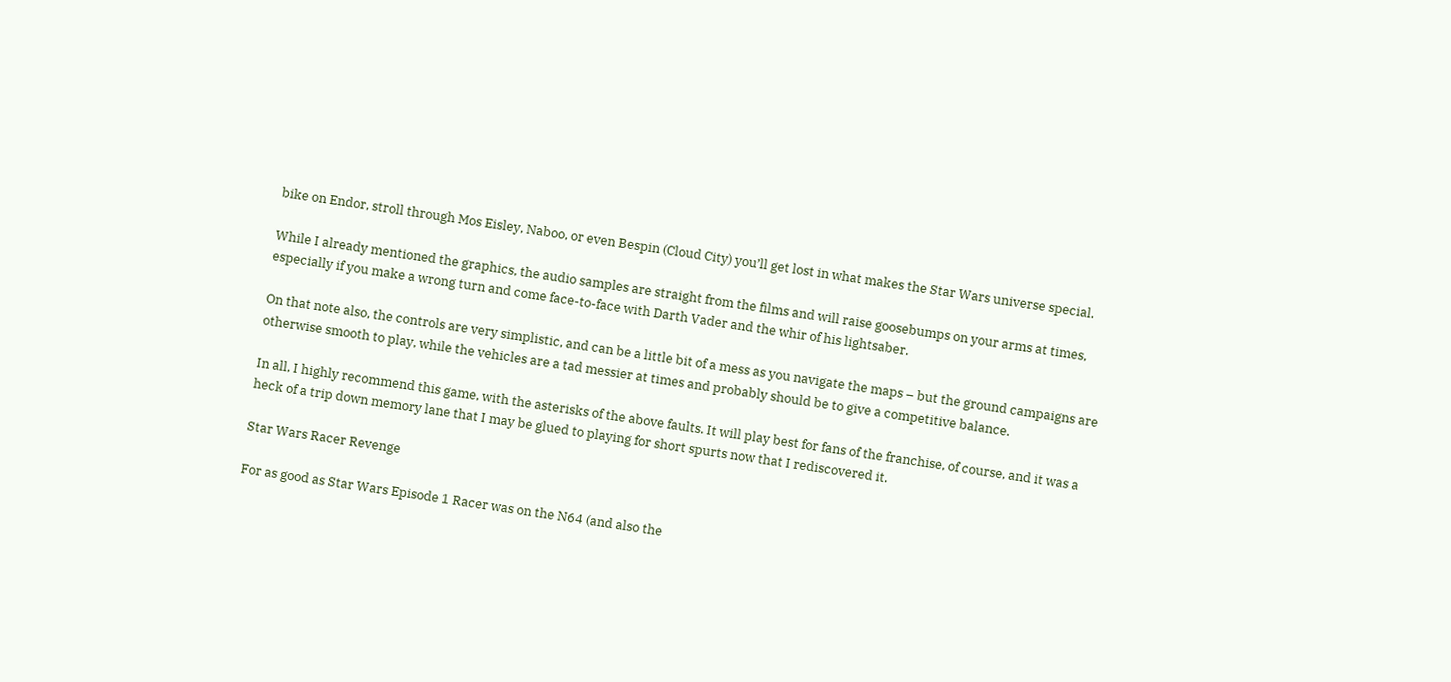bike on Endor, stroll through Mos Eisley, Naboo, or even Bespin (Cloud City) you’ll get lost in what makes the Star Wars universe special.

While I already mentioned the graphics, the audio samples are straight from the films and will raise goosebumps on your arms at times, especially if you make a wrong turn and come face-to-face with Darth Vader and the whir of his lightsaber.

On that note also, the controls are very simplistic, and can be a little bit of a mess as you navigate the maps – but the ground campaigns are otherwise smooth to play, while the vehicles are a tad messier at times and probably should be to give a competitive balance.

In all, I highly recommend this game, with the asterisks of the above faults. It will play best for fans of the franchise, of course, and it was a heck of a trip down memory lane that I may be glued to playing for short spurts now that I rediscovered it.

Star Wars Racer Revenge

For as good as Star Wars Episode 1 Racer was on the N64 (and also the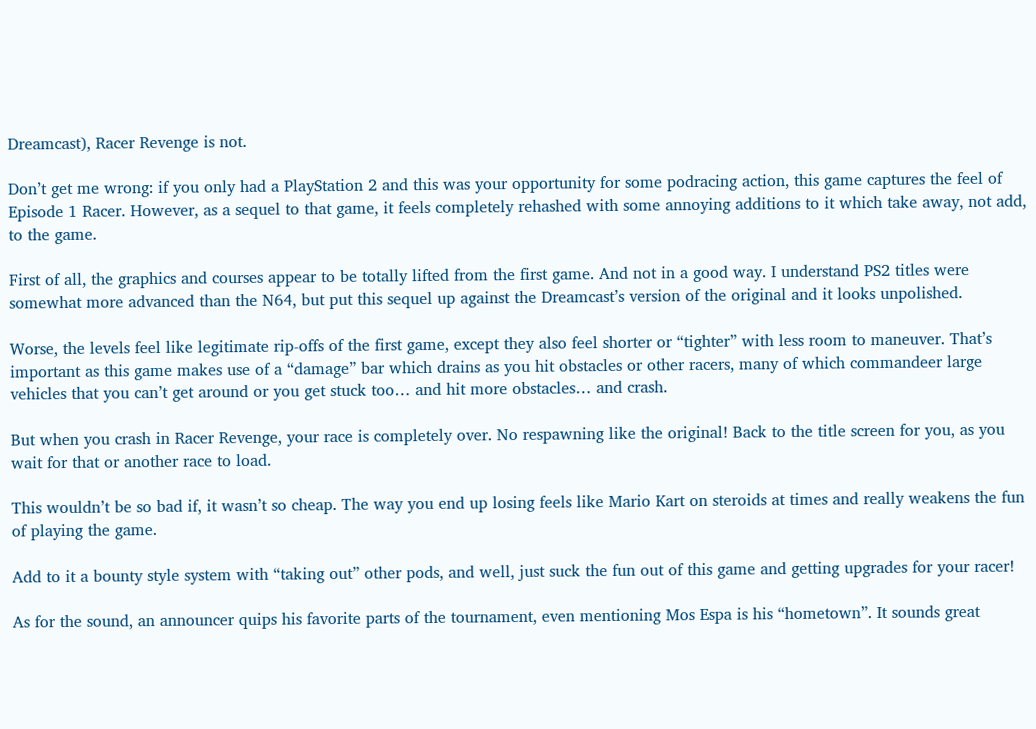Dreamcast), Racer Revenge is not.

Don’t get me wrong: if you only had a PlayStation 2 and this was your opportunity for some podracing action, this game captures the feel of Episode 1 Racer. However, as a sequel to that game, it feels completely rehashed with some annoying additions to it which take away, not add, to the game.

First of all, the graphics and courses appear to be totally lifted from the first game. And not in a good way. I understand PS2 titles were somewhat more advanced than the N64, but put this sequel up against the Dreamcast’s version of the original and it looks unpolished.

Worse, the levels feel like legitimate rip-offs of the first game, except they also feel shorter or “tighter” with less room to maneuver. That’s important as this game makes use of a “damage” bar which drains as you hit obstacles or other racers, many of which commandeer large vehicles that you can’t get around or you get stuck too… and hit more obstacles… and crash.

But when you crash in Racer Revenge, your race is completely over. No respawning like the original! Back to the title screen for you, as you wait for that or another race to load.

This wouldn’t be so bad if, it wasn’t so cheap. The way you end up losing feels like Mario Kart on steroids at times and really weakens the fun of playing the game.

Add to it a bounty style system with “taking out” other pods, and well, just suck the fun out of this game and getting upgrades for your racer!

As for the sound, an announcer quips his favorite parts of the tournament, even mentioning Mos Espa is his “hometown”. It sounds great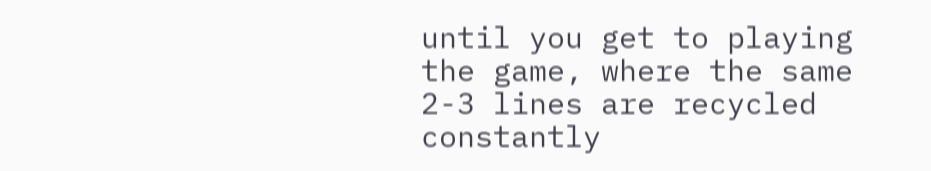until you get to playing the game, where the same 2-3 lines are recycled constantly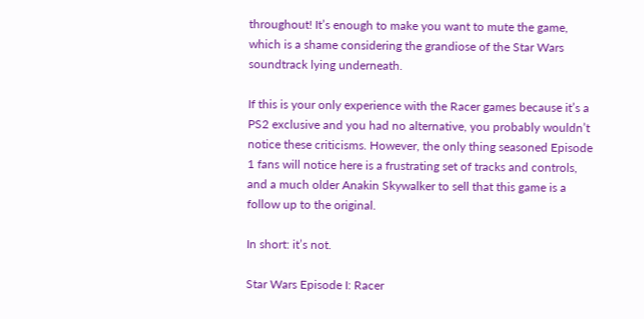throughout! It’s enough to make you want to mute the game, which is a shame considering the grandiose of the Star Wars soundtrack lying underneath.

If this is your only experience with the Racer games because it’s a PS2 exclusive and you had no alternative, you probably wouldn’t notice these criticisms. However, the only thing seasoned Episode 1 fans will notice here is a frustrating set of tracks and controls, and a much older Anakin Skywalker to sell that this game is a follow up to the original.

In short: it’s not.

Star Wars Episode I: Racer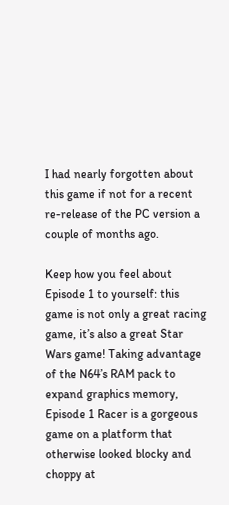I had nearly forgotten about this game if not for a recent re-release of the PC version a couple of months ago.

Keep how you feel about Episode 1 to yourself: this game is not only a great racing game, it’s also a great Star Wars game! Taking advantage of the N64’s RAM pack to expand graphics memory, Episode 1 Racer is a gorgeous game on a platform that otherwise looked blocky and choppy at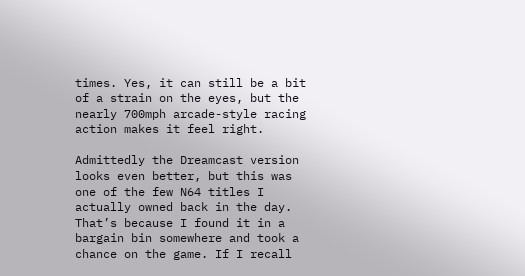times. Yes, it can still be a bit of a strain on the eyes, but the nearly 700mph arcade-style racing action makes it feel right.

Admittedly the Dreamcast version looks even better, but this was one of the few N64 titles I actually owned back in the day. That’s because I found it in a bargain bin somewhere and took a chance on the game. If I recall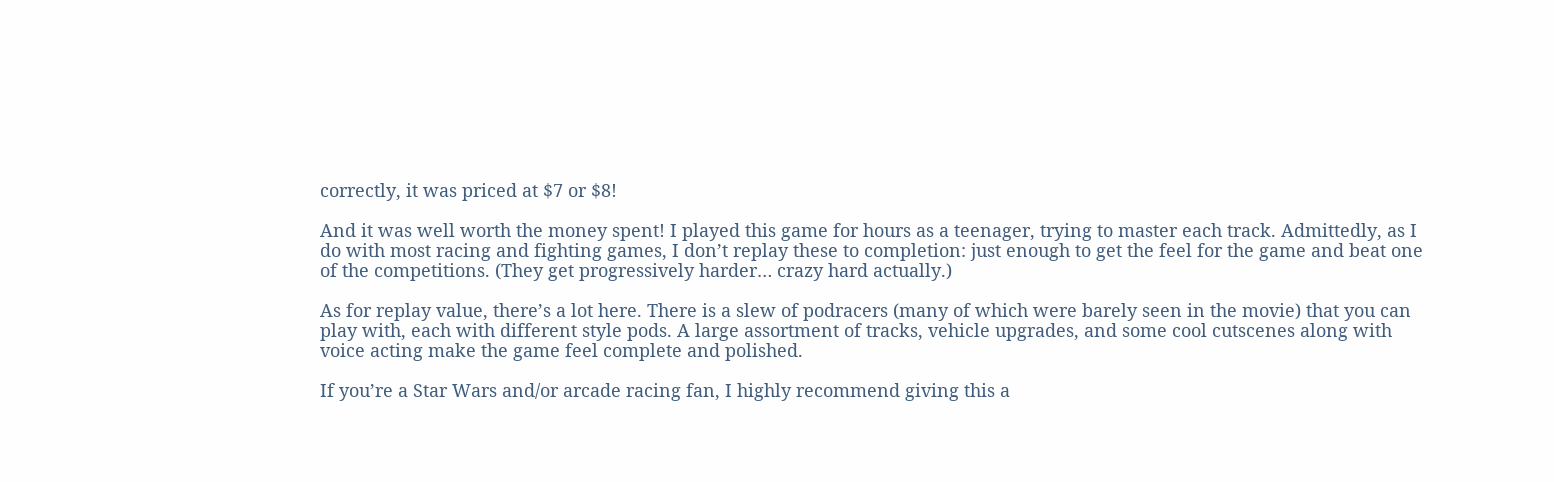correctly, it was priced at $7 or $8!

And it was well worth the money spent! I played this game for hours as a teenager, trying to master each track. Admittedly, as I do with most racing and fighting games, I don’t replay these to completion: just enough to get the feel for the game and beat one of the competitions. (They get progressively harder… crazy hard actually.)

As for replay value, there’s a lot here. There is a slew of podracers (many of which were barely seen in the movie) that you can play with, each with different style pods. A large assortment of tracks, vehicle upgrades, and some cool cutscenes along with voice acting make the game feel complete and polished.

If you’re a Star Wars and/or arcade racing fan, I highly recommend giving this a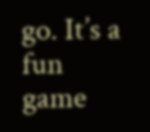go. It’s a fun game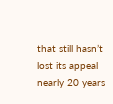that still hasn’t lost its appeal nearly 20 years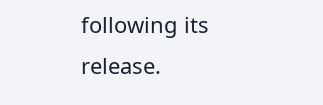following its release.